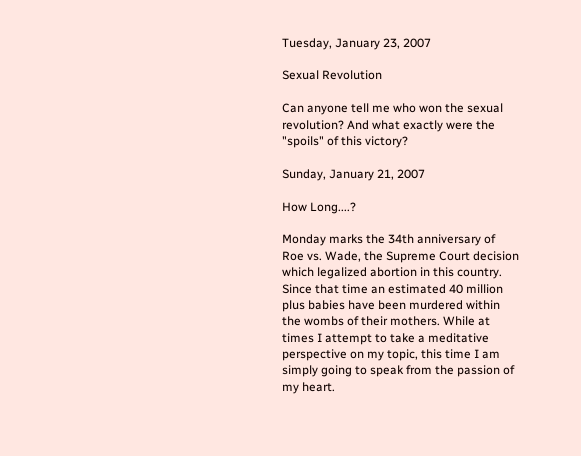Tuesday, January 23, 2007

Sexual Revolution

Can anyone tell me who won the sexual revolution? And what exactly were the "spoils" of this victory?

Sunday, January 21, 2007

How Long....?

Monday marks the 34th anniversary of Roe vs. Wade, the Supreme Court decision which legalized abortion in this country. Since that time an estimated 40 million plus babies have been murdered within the wombs of their mothers. While at times I attempt to take a meditative perspective on my topic, this time I am simply going to speak from the passion of my heart.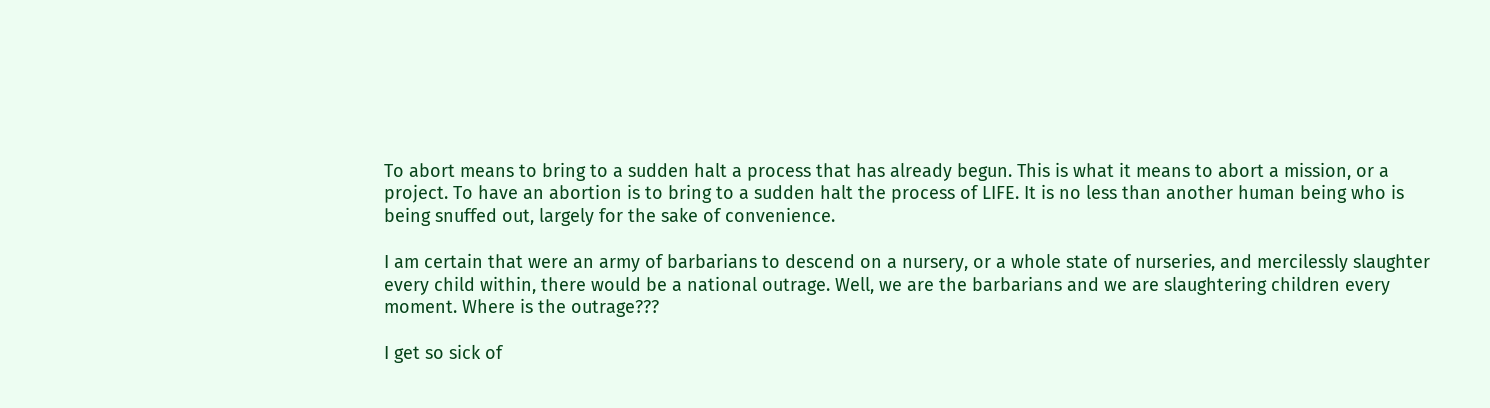To abort means to bring to a sudden halt a process that has already begun. This is what it means to abort a mission, or a project. To have an abortion is to bring to a sudden halt the process of LIFE. It is no less than another human being who is being snuffed out, largely for the sake of convenience.

I am certain that were an army of barbarians to descend on a nursery, or a whole state of nurseries, and mercilessly slaughter every child within, there would be a national outrage. Well, we are the barbarians and we are slaughtering children every moment. Where is the outrage???

I get so sick of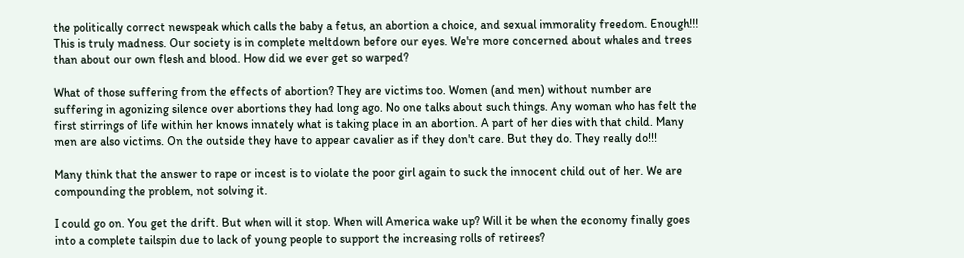the politically correct newspeak which calls the baby a fetus, an abortion a choice, and sexual immorality freedom. Enough!!! This is truly madness. Our society is in complete meltdown before our eyes. We're more concerned about whales and trees than about our own flesh and blood. How did we ever get so warped?

What of those suffering from the effects of abortion? They are victims too. Women (and men) without number are suffering in agonizing silence over abortions they had long ago. No one talks about such things. Any woman who has felt the first stirrings of life within her knows innately what is taking place in an abortion. A part of her dies with that child. Many men are also victims. On the outside they have to appear cavalier as if they don't care. But they do. They really do!!!

Many think that the answer to rape or incest is to violate the poor girl again to suck the innocent child out of her. We are compounding the problem, not solving it.

I could go on. You get the drift. But when will it stop. When will America wake up? Will it be when the economy finally goes into a complete tailspin due to lack of young people to support the increasing rolls of retirees?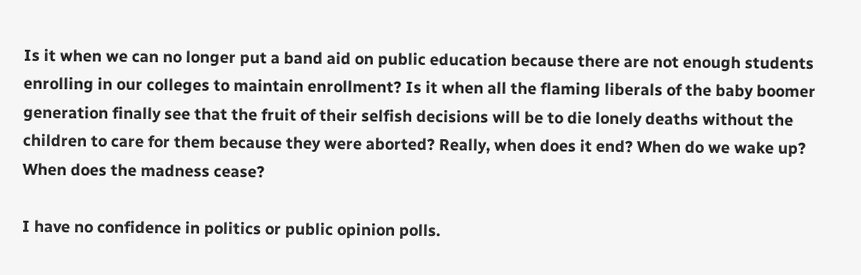Is it when we can no longer put a band aid on public education because there are not enough students enrolling in our colleges to maintain enrollment? Is it when all the flaming liberals of the baby boomer generation finally see that the fruit of their selfish decisions will be to die lonely deaths without the children to care for them because they were aborted? Really, when does it end? When do we wake up? When does the madness cease?

I have no confidence in politics or public opinion polls.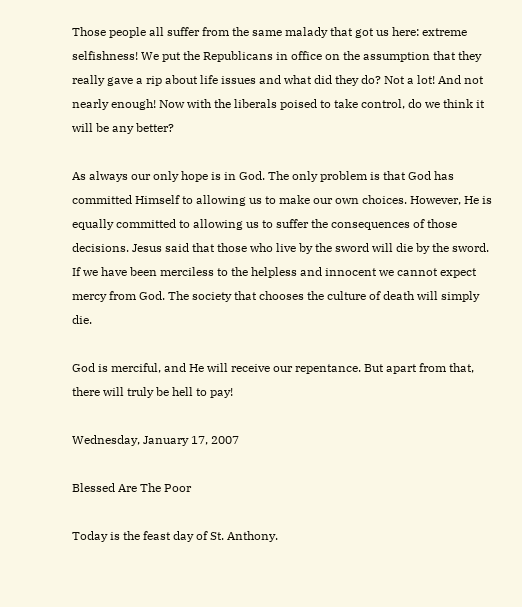Those people all suffer from the same malady that got us here: extreme selfishness! We put the Republicans in office on the assumption that they really gave a rip about life issues and what did they do? Not a lot! And not nearly enough! Now with the liberals poised to take control, do we think it will be any better?

As always our only hope is in God. The only problem is that God has committed Himself to allowing us to make our own choices. However, He is equally committed to allowing us to suffer the consequences of those decisions. Jesus said that those who live by the sword will die by the sword. If we have been merciless to the helpless and innocent we cannot expect mercy from God. The society that chooses the culture of death will simply die.

God is merciful, and He will receive our repentance. But apart from that, there will truly be hell to pay!

Wednesday, January 17, 2007

Blessed Are The Poor

Today is the feast day of St. Anthony.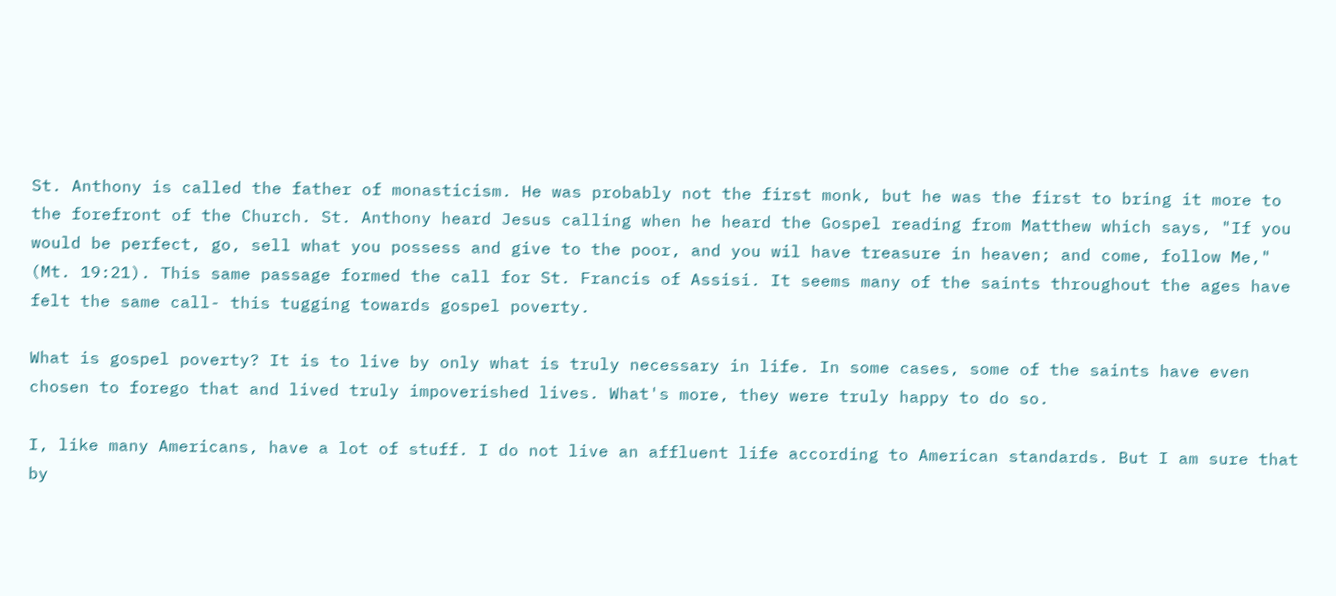St. Anthony is called the father of monasticism. He was probably not the first monk, but he was the first to bring it more to the forefront of the Church. St. Anthony heard Jesus calling when he heard the Gospel reading from Matthew which says, "If you would be perfect, go, sell what you possess and give to the poor, and you wil have treasure in heaven; and come, follow Me," (Mt. 19:21). This same passage formed the call for St. Francis of Assisi. It seems many of the saints throughout the ages have felt the same call- this tugging towards gospel poverty.

What is gospel poverty? It is to live by only what is truly necessary in life. In some cases, some of the saints have even chosen to forego that and lived truly impoverished lives. What's more, they were truly happy to do so.

I, like many Americans, have a lot of stuff. I do not live an affluent life according to American standards. But I am sure that by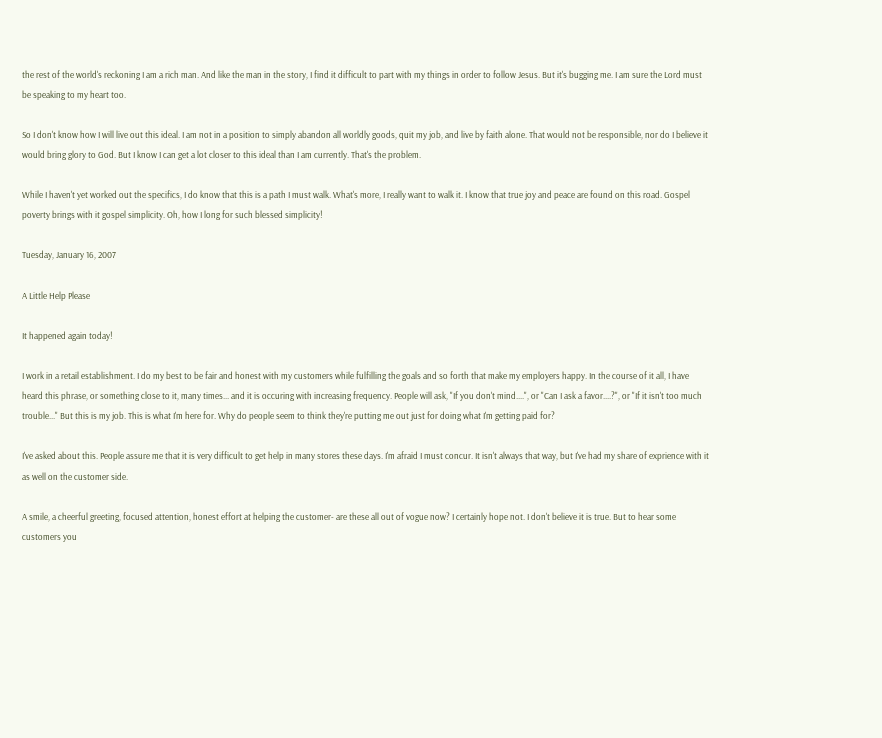the rest of the world's reckoning I am a rich man. And like the man in the story, I find it difficult to part with my things in order to follow Jesus. But it's bugging me. I am sure the Lord must be speaking to my heart too.

So I don't know how I will live out this ideal. I am not in a position to simply abandon all worldly goods, quit my job, and live by faith alone. That would not be responsible, nor do I believe it would bring glory to God. But I know I can get a lot closer to this ideal than I am currently. That's the problem.

While I haven't yet worked out the specifics, I do know that this is a path I must walk. What's more, I really want to walk it. I know that true joy and peace are found on this road. Gospel poverty brings with it gospel simplicity. Oh, how I long for such blessed simplicity!

Tuesday, January 16, 2007

A Little Help Please

It happened again today!

I work in a retail establishment. I do my best to be fair and honest with my customers while fulfilling the goals and so forth that make my employers happy. In the course of it all, I have heard this phrase, or something close to it, many times... and it is occuring with increasing frequency. People will ask, "If you don't mind....", or "Can I ask a favor....?", or "If it isn't too much trouble..." But this is my job. This is what I'm here for. Why do people seem to think they're putting me out just for doing what I'm getting paid for?

I've asked about this. People assure me that it is very difficult to get help in many stores these days. I'm afraid I must concur. It isn't always that way, but I've had my share of exprience with it as well on the customer side.

A smile, a cheerful greeting, focused attention, honest effort at helping the customer- are these all out of vogue now? I certainly hope not. I don't believe it is true. But to hear some customers you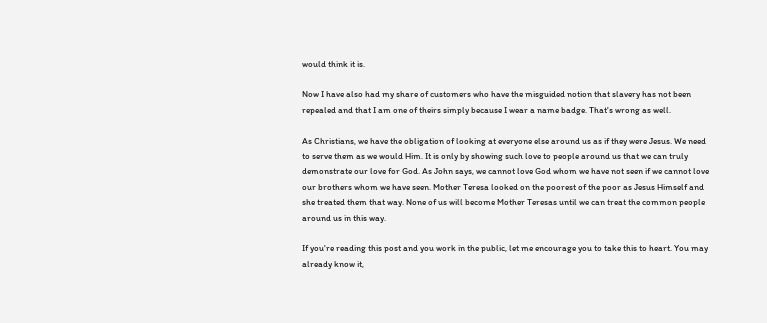would think it is.

Now I have also had my share of customers who have the misguided notion that slavery has not been repealed and that I am one of theirs simply because I wear a name badge. That's wrong as well.

As Christians, we have the obligation of looking at everyone else around us as if they were Jesus. We need to serve them as we would Him. It is only by showing such love to people around us that we can truly demonstrate our love for God. As John says, we cannot love God whom we have not seen if we cannot love our brothers whom we have seen. Mother Teresa looked on the poorest of the poor as Jesus Himself and she treated them that way. None of us will become Mother Teresas until we can treat the common people around us in this way.

If you're reading this post and you work in the public, let me encourage you to take this to heart. You may already know it,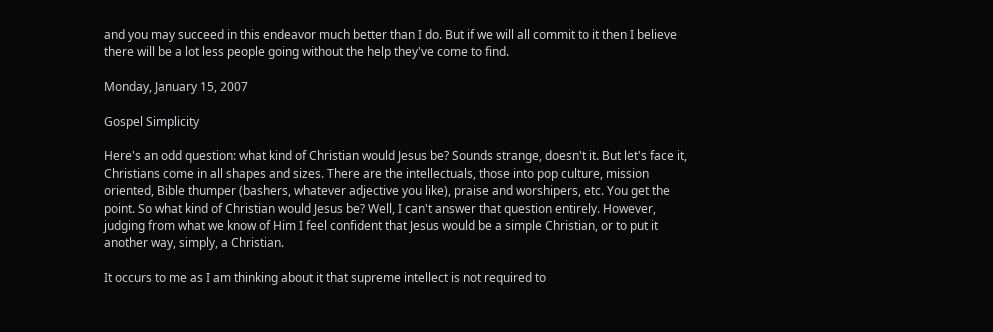and you may succeed in this endeavor much better than I do. But if we will all commit to it then I believe there will be a lot less people going without the help they've come to find.

Monday, January 15, 2007

Gospel Simplicity

Here's an odd question: what kind of Christian would Jesus be? Sounds strange, doesn't it. But let's face it, Christians come in all shapes and sizes. There are the intellectuals, those into pop culture, mission oriented, Bible thumper (bashers, whatever adjective you like), praise and worshipers, etc. You get the point. So what kind of Christian would Jesus be? Well, I can't answer that question entirely. However, judging from what we know of Him I feel confident that Jesus would be a simple Christian, or to put it another way, simply, a Christian.

It occurs to me as I am thinking about it that supreme intellect is not required to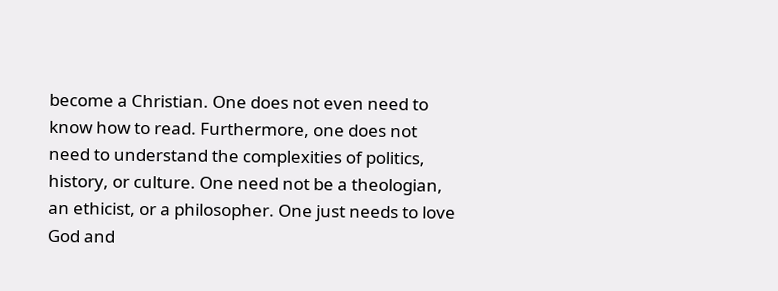become a Christian. One does not even need to know how to read. Furthermore, one does not need to understand the complexities of politics, history, or culture. One need not be a theologian, an ethicist, or a philosopher. One just needs to love God and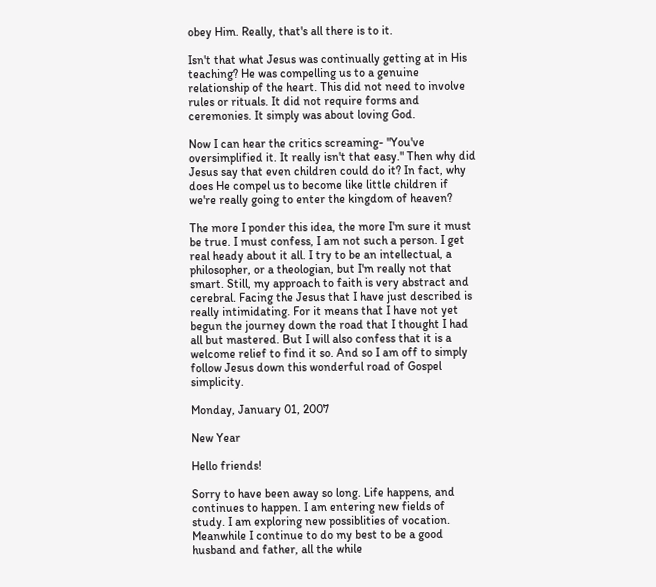obey Him. Really, that's all there is to it.

Isn't that what Jesus was continually getting at in His teaching? He was compelling us to a genuine relationship of the heart. This did not need to involve rules or rituals. It did not require forms and ceremonies. It simply was about loving God.

Now I can hear the critics screaming- "You've oversimplified it. It really isn't that easy." Then why did Jesus say that even children could do it? In fact, why does He compel us to become like little children if we're really going to enter the kingdom of heaven?

The more I ponder this idea, the more I'm sure it must be true. I must confess, I am not such a person. I get real heady about it all. I try to be an intellectual, a philosopher, or a theologian, but I'm really not that smart. Still, my approach to faith is very abstract and cerebral. Facing the Jesus that I have just described is really intimidating. For it means that I have not yet begun the journey down the road that I thought I had all but mastered. But I will also confess that it is a welcome relief to find it so. And so I am off to simply follow Jesus down this wonderful road of Gospel simplicity.

Monday, January 01, 2007

New Year

Hello friends!

Sorry to have been away so long. Life happens, and continues to happen. I am entering new fields of study. I am exploring new possiblities of vocation. Meanwhile I continue to do my best to be a good husband and father, all the while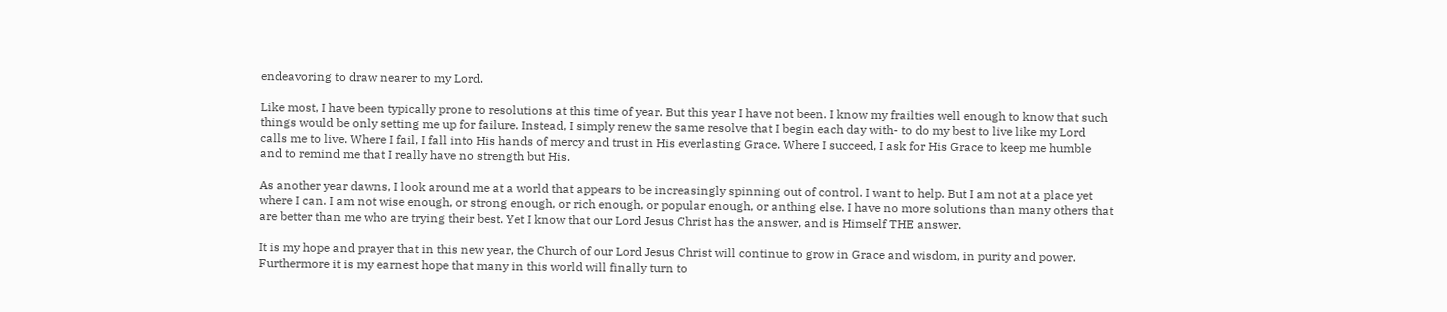endeavoring to draw nearer to my Lord.

Like most, I have been typically prone to resolutions at this time of year. But this year I have not been. I know my frailties well enough to know that such things would be only setting me up for failure. Instead, I simply renew the same resolve that I begin each day with- to do my best to live like my Lord calls me to live. Where I fail, I fall into His hands of mercy and trust in His everlasting Grace. Where I succeed, I ask for His Grace to keep me humble and to remind me that I really have no strength but His.

As another year dawns, I look around me at a world that appears to be increasingly spinning out of control. I want to help. But I am not at a place yet where I can. I am not wise enough, or strong enough, or rich enough, or popular enough, or anthing else. I have no more solutions than many others that are better than me who are trying their best. Yet I know that our Lord Jesus Christ has the answer, and is Himself THE answer.

It is my hope and prayer that in this new year, the Church of our Lord Jesus Christ will continue to grow in Grace and wisdom, in purity and power. Furthermore it is my earnest hope that many in this world will finally turn to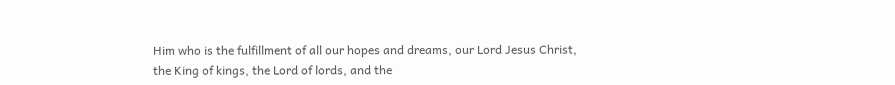Him who is the fulfillment of all our hopes and dreams, our Lord Jesus Christ, the King of kings, the Lord of lords, and the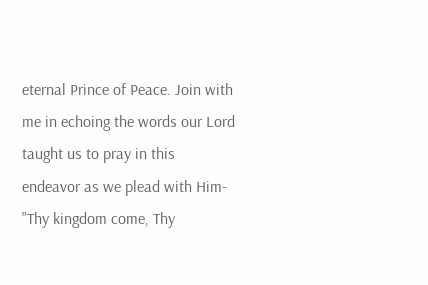eternal Prince of Peace. Join with me in echoing the words our Lord taught us to pray in this endeavor as we plead with Him- "Thy kingdom come, Thy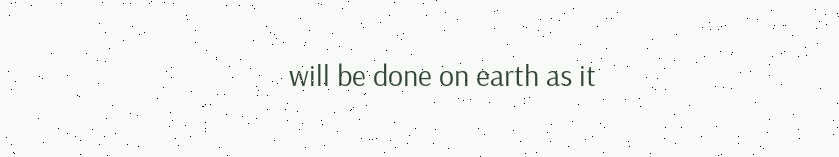will be done on earth as it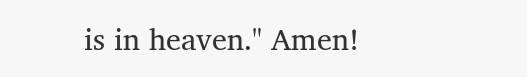is in heaven." Amen!